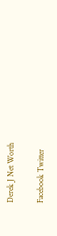Derek J Net Worth

Facebook Twitter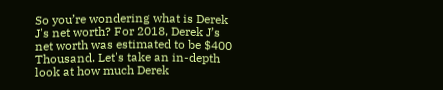So you’re wondering what is Derek J's net worth? For 2018, Derek J’s net worth was estimated to be $400 Thousand. Let's take an in-depth look at how much Derek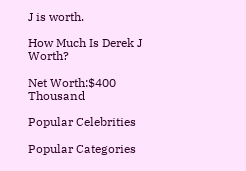J is worth.

How Much Is Derek J Worth?

Net Worth:$400 Thousand

Popular Celebrities

Popular Categories